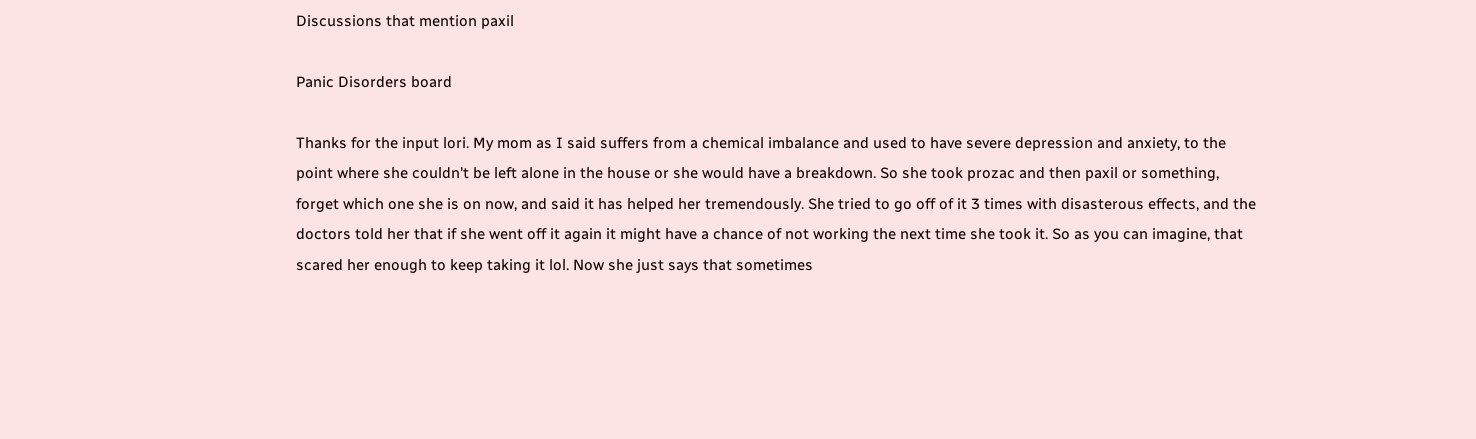Discussions that mention paxil

Panic Disorders board

Thanks for the input lori. My mom as I said suffers from a chemical imbalance and used to have severe depression and anxiety, to the point where she couldn't be left alone in the house or she would have a breakdown. So she took prozac and then paxil or something, forget which one she is on now, and said it has helped her tremendously. She tried to go off of it 3 times with disasterous effects, and the doctors told her that if she went off it again it might have a chance of not working the next time she took it. So as you can imagine, that scared her enough to keep taking it lol. Now she just says that sometimes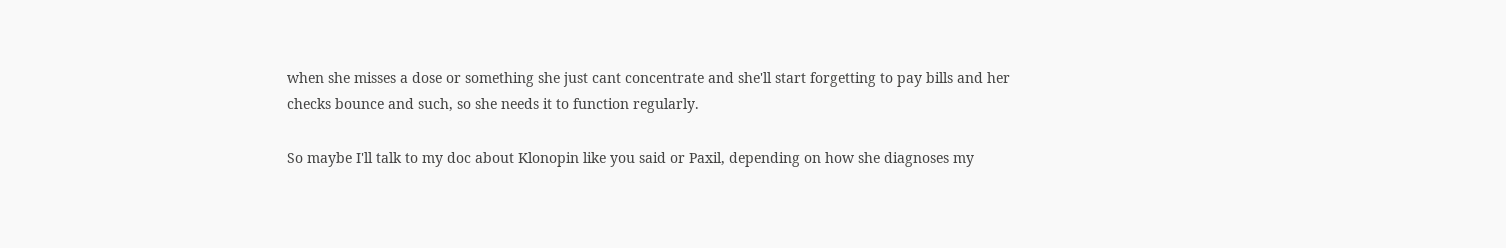when she misses a dose or something she just cant concentrate and she'll start forgetting to pay bills and her checks bounce and such, so she needs it to function regularly.

So maybe I'll talk to my doc about Klonopin like you said or Paxil, depending on how she diagnoses my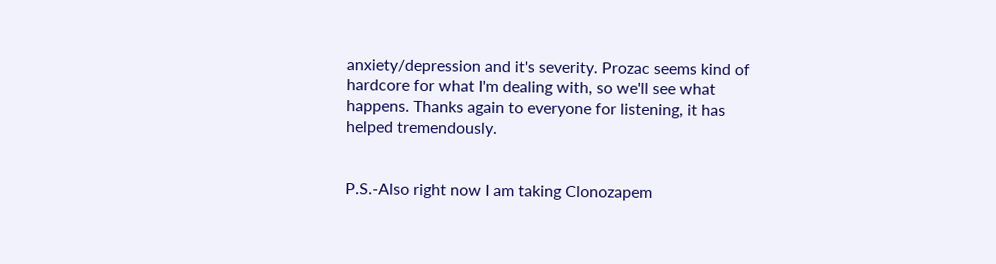anxiety/depression and it's severity. Prozac seems kind of hardcore for what I'm dealing with, so we'll see what happens. Thanks again to everyone for listening, it has helped tremendously.


P.S.-Also right now I am taking Clonozapem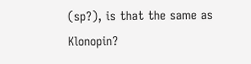(sp?), is that the same as Klonopin?